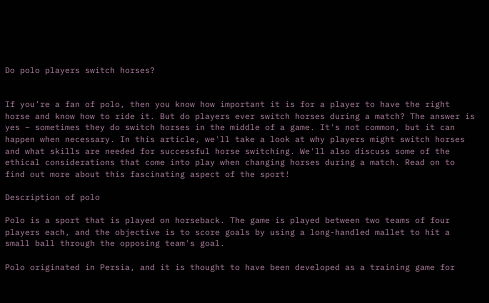Do polo players switch horses?


If you’re a fan of polo, then you know how important it is for a player to have the right horse and know how to ride it. But do players ever switch horses during a match? The answer is yes – sometimes they do switch horses in the middle of a game. It's not common, but it can happen when necessary. In this article, we'll take a look at why players might switch horses and what skills are needed for successful horse switching. We'll also discuss some of the ethical considerations that come into play when changing horses during a match. Read on to find out more about this fascinating aspect of the sport!

Description of polo

Polo is a sport that is played on horseback. The game is played between two teams of four players each, and the objective is to score goals by using a long-handled mallet to hit a small ball through the opposing team's goal.

Polo originated in Persia, and it is thought to have been developed as a training game for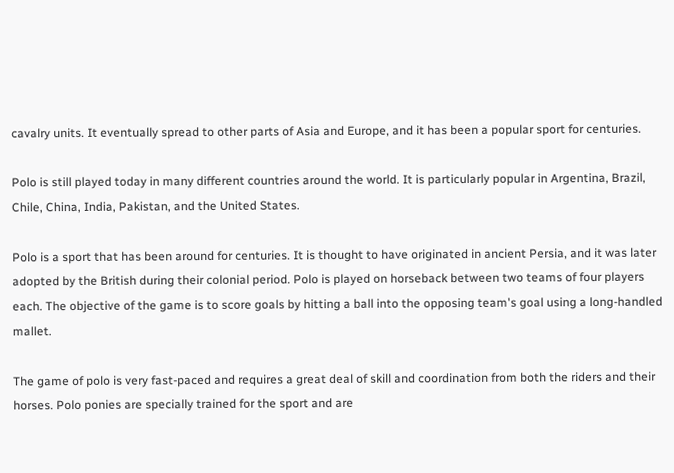cavalry units. It eventually spread to other parts of Asia and Europe, and it has been a popular sport for centuries.

Polo is still played today in many different countries around the world. It is particularly popular in Argentina, Brazil, Chile, China, India, Pakistan, and the United States.

Polo is a sport that has been around for centuries. It is thought to have originated in ancient Persia, and it was later adopted by the British during their colonial period. Polo is played on horseback between two teams of four players each. The objective of the game is to score goals by hitting a ball into the opposing team's goal using a long-handled mallet.

The game of polo is very fast-paced and requires a great deal of skill and coordination from both the riders and their horses. Polo ponies are specially trained for the sport and are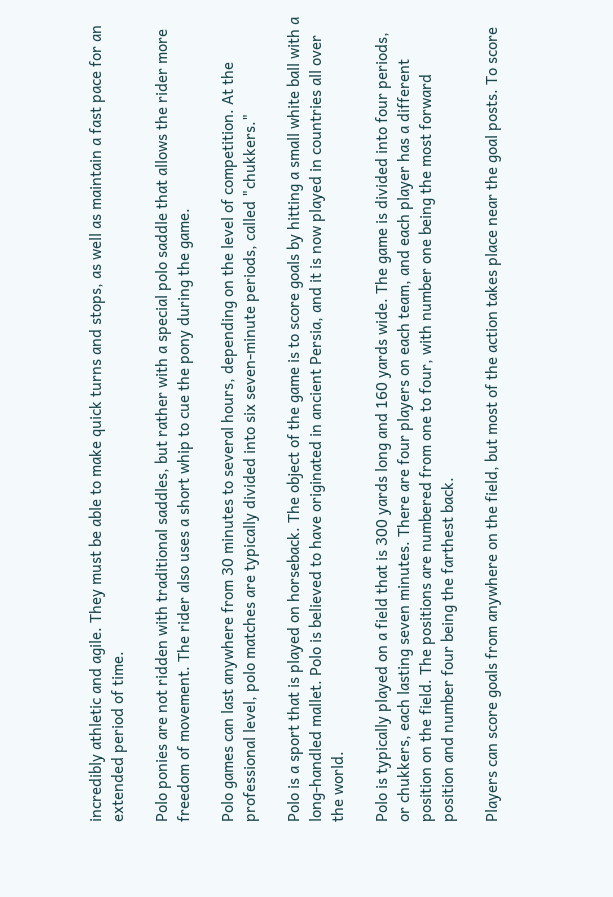incredibly athletic and agile. They must be able to make quick turns and stops, as well as maintain a fast pace for an extended period of time.

Polo ponies are not ridden with traditional saddles, but rather with a special polo saddle that allows the rider more freedom of movement. The rider also uses a short whip to cue the pony during the game.

Polo games can last anywhere from 30 minutes to several hours, depending on the level of competition. At the professional level, polo matches are typically divided into six seven-minute periods, called "chukkers."

Polo is a sport that is played on horseback. The object of the game is to score goals by hitting a small white ball with a long-handled mallet. Polo is believed to have originated in ancient Persia, and it is now played in countries all over the world.

Polo is typically played on a field that is 300 yards long and 160 yards wide. The game is divided into four periods, or chukkers, each lasting seven minutes. There are four players on each team, and each player has a different position on the field. The positions are numbered from one to four, with number one being the most forward position and number four being the farthest back.

Players can score goals from anywhere on the field, but most of the action takes place near the goal posts. To score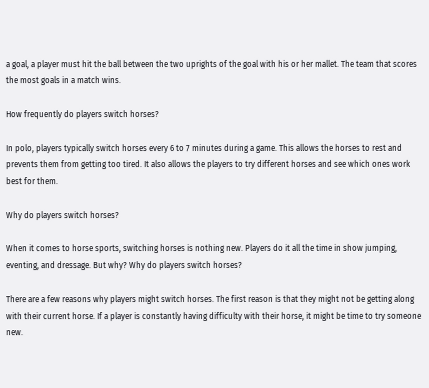a goal, a player must hit the ball between the two uprights of the goal with his or her mallet. The team that scores the most goals in a match wins.

How frequently do players switch horses?

In polo, players typically switch horses every 6 to 7 minutes during a game. This allows the horses to rest and prevents them from getting too tired. It also allows the players to try different horses and see which ones work best for them.

Why do players switch horses?

When it comes to horse sports, switching horses is nothing new. Players do it all the time in show jumping, eventing, and dressage. But why? Why do players switch horses?

There are a few reasons why players might switch horses. The first reason is that they might not be getting along with their current horse. If a player is constantly having difficulty with their horse, it might be time to try someone new.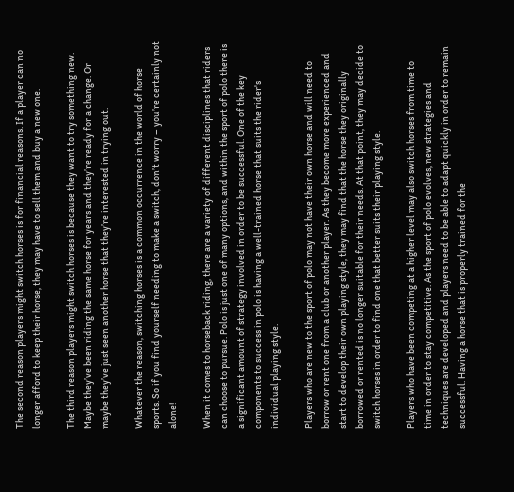The second reason players might switch horses is for financial reasons. If a player can no longer afford to keep their horse, they may have to sell them and buy a new one.

The third reason players might switch horses is because they want to try something new. Maybe they’ve been riding the same horse for years and they’re ready for a change. Or maybe they’ve just seen another horse that they’re interested in trying out.

Whatever the reason, switching horses is a common occurrence in the world of horse sports. So if you find yourself needing to make a switch, don’t worry – you’re certainly not alone!

When it comes to horseback riding, there are a variety of different disciplines that riders can choose to pursue. Polo is just one of many options, and within the sport of polo there is a significant amount of strategy involved in order to be successful. One of the key components to success in polo is having a well-trained horse that suits the rider's individual playing style.

Players who are new to the sport of polo may not have their own horse and will need to borrow or rent one from a club or another player. As they become more experienced and start to develop their own playing style, they may find that the horse they originally borrowed or rented is no longer suitable for their needs. At that point, they may decide to switch horses in order to find one that better suits their playing style.

Players who have been competing at a higher level may also switch horses from time to time in order to stay competitive. As the sport of polo evolves, new strategies and techniques are developed and players need to be able to adapt quickly in order to remain successful. Having a horse that is properly trained for the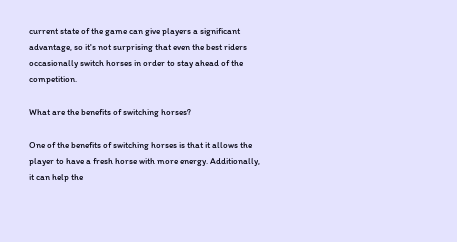current state of the game can give players a significant advantage, so it's not surprising that even the best riders occasionally switch horses in order to stay ahead of the competition.

What are the benefits of switching horses?

One of the benefits of switching horses is that it allows the player to have a fresh horse with more energy. Additionally, it can help the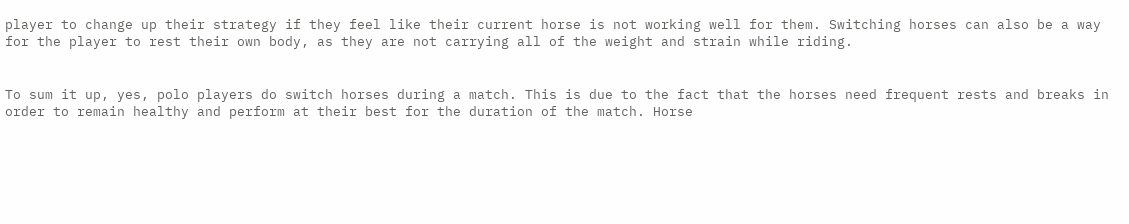player to change up their strategy if they feel like their current horse is not working well for them. Switching horses can also be a way for the player to rest their own body, as they are not carrying all of the weight and strain while riding.


To sum it up, yes, polo players do switch horses during a match. This is due to the fact that the horses need frequent rests and breaks in order to remain healthy and perform at their best for the duration of the match. Horse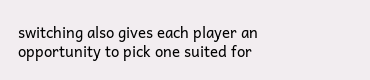switching also gives each player an opportunity to pick one suited for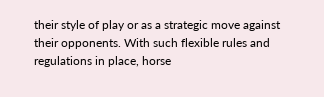their style of play or as a strategic move against their opponents. With such flexible rules and regulations in place, horse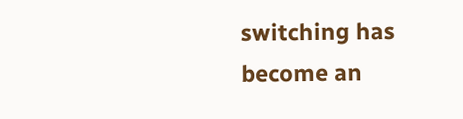switching has become an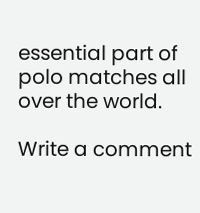essential part of polo matches all over the world.

Write a comment